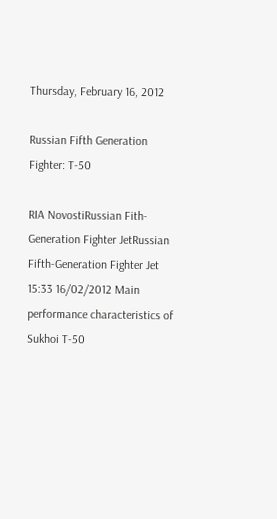Thursday, February 16, 2012

Russian Fifth Generation Fighter: T-50

RIA NovostiRussian Fith-Generation Fighter JetRussian Fifth-Generation Fighter Jet
15:33 16/02/2012 Main performance characteristics of Sukhoi T-50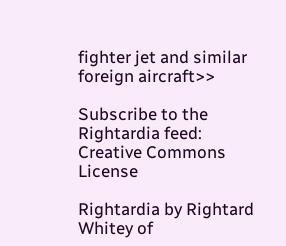fighter jet and similar foreign aircraft>>

Subscribe to the Rightardia feed:
Creative Commons License

Rightardia by Rightard Whitey of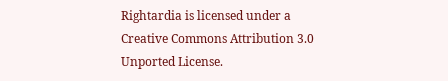Rightardia is licensed under a Creative Commons Attribution 3.0 Unported License.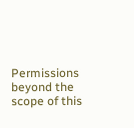Permissions beyond the scope of this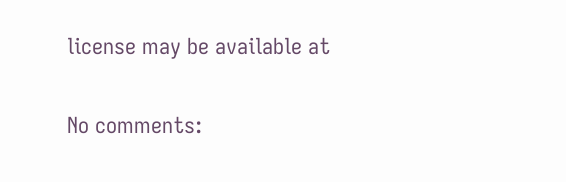license may be available at

No comments: